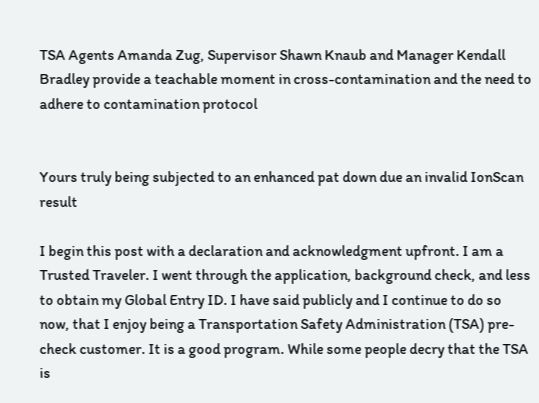TSA Agents Amanda Zug, Supervisor Shawn Knaub and Manager Kendall Bradley provide a teachable moment in cross-contamination and the need to adhere to contamination protocol


Yours truly being subjected to an enhanced pat down due an invalid IonScan result

I begin this post with a declaration and acknowledgment upfront. I am a Trusted Traveler. I went through the application, background check, and less to obtain my Global Entry ID. I have said publicly and I continue to do so now, that I enjoy being a Transportation Safety Administration (TSA) pre-check customer. It is a good program. While some people decry that the TSA is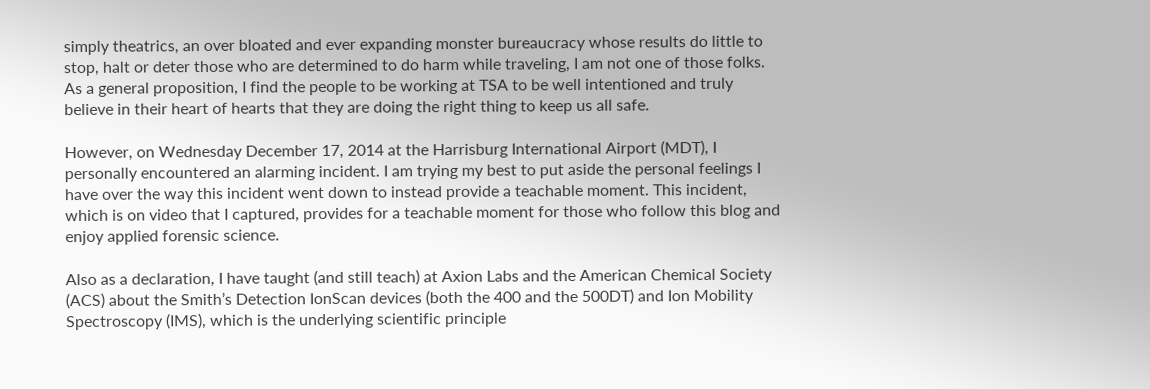simply theatrics, an over bloated and ever expanding monster bureaucracy whose results do little to stop, halt or deter those who are determined to do harm while traveling, I am not one of those folks. As a general proposition, I find the people to be working at TSA to be well intentioned and truly believe in their heart of hearts that they are doing the right thing to keep us all safe.

However, on Wednesday December 17, 2014 at the Harrisburg International Airport (MDT), I personally encountered an alarming incident. I am trying my best to put aside the personal feelings I have over the way this incident went down to instead provide a teachable moment. This incident, which is on video that I captured, provides for a teachable moment for those who follow this blog and enjoy applied forensic science.

Also as a declaration, I have taught (and still teach) at Axion Labs and the American Chemical Society (ACS) about the Smith’s Detection IonScan devices (both the 400 and the 500DT) and Ion Mobility Spectroscopy (IMS), which is the underlying scientific principle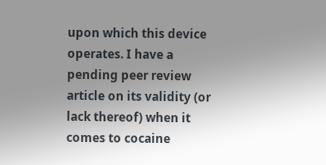upon which this device operates. I have a pending peer review article on its validity (or lack thereof) when it comes to cocaine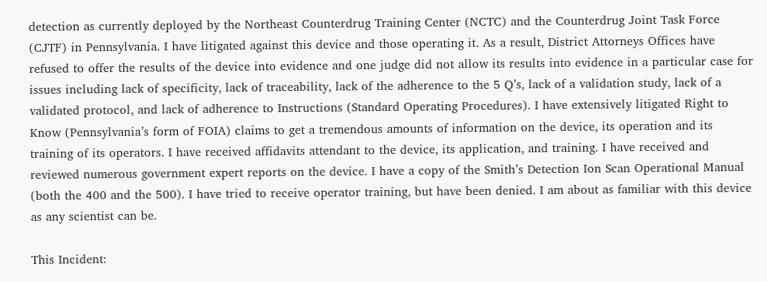detection as currently deployed by the Northeast Counterdrug Training Center (NCTC) and the Counterdrug Joint Task Force (CJTF) in Pennsylvania. I have litigated against this device and those operating it. As a result, District Attorneys Offices have refused to offer the results of the device into evidence and one judge did not allow its results into evidence in a particular case for issues including lack of specificity, lack of traceability, lack of the adherence to the 5 Q’s, lack of a validation study, lack of a validated protocol, and lack of adherence to Instructions (Standard Operating Procedures). I have extensively litigated Right to Know (Pennsylvania’s form of FOIA) claims to get a tremendous amounts of information on the device, its operation and its training of its operators. I have received affidavits attendant to the device, its application, and training. I have received and reviewed numerous government expert reports on the device. I have a copy of the Smith’s Detection Ion Scan Operational Manual (both the 400 and the 500). I have tried to receive operator training, but have been denied. I am about as familiar with this device as any scientist can be.

This Incident: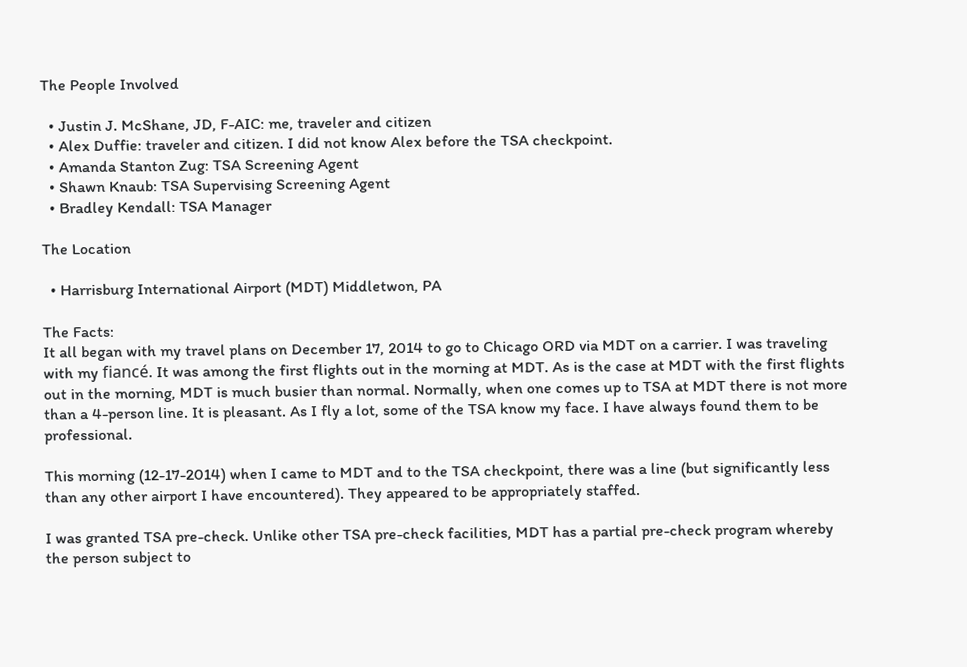The People Involved

  • Justin J. McShane, JD, F-AIC: me, traveler and citizen
  • Alex Duffie: traveler and citizen. I did not know Alex before the TSA checkpoint.
  • Amanda Stanton Zug: TSA Screening Agent
  • Shawn Knaub: TSA Supervising Screening Agent
  • Bradley Kendall: TSA Manager

The Location

  • Harrisburg International Airport (MDT) Middletwon, PA

The Facts:
It all began with my travel plans on December 17, 2014 to go to Chicago ORD via MDT on a carrier. I was traveling with my fiancé. It was among the first flights out in the morning at MDT. As is the case at MDT with the first flights out in the morning, MDT is much busier than normal. Normally, when one comes up to TSA at MDT there is not more than a 4-person line. It is pleasant. As I fly a lot, some of the TSA know my face. I have always found them to be professional.

This morning (12-17-2014) when I came to MDT and to the TSA checkpoint, there was a line (but significantly less than any other airport I have encountered). They appeared to be appropriately staffed.

I was granted TSA pre-check. Unlike other TSA pre-check facilities, MDT has a partial pre-check program whereby the person subject to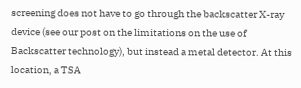screening does not have to go through the backscatter X-ray device (see our post on the limitations on the use of Backscatter technology), but instead a metal detector. At this location, a TSA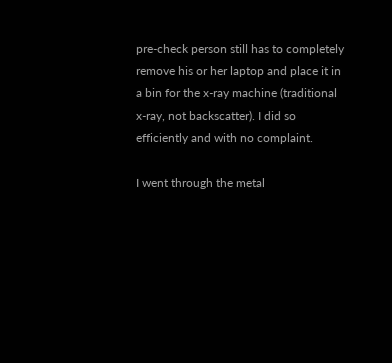pre-check person still has to completely remove his or her laptop and place it in a bin for the x-ray machine (traditional x-ray, not backscatter). I did so efficiently and with no complaint.

I went through the metal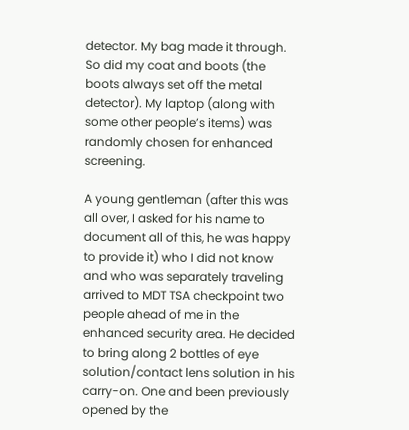detector. My bag made it through. So did my coat and boots (the boots always set off the metal detector). My laptop (along with some other people’s items) was randomly chosen for enhanced screening.

A young gentleman (after this was all over, I asked for his name to document all of this, he was happy to provide it) who I did not know and who was separately traveling arrived to MDT TSA checkpoint two people ahead of me in the enhanced security area. He decided to bring along 2 bottles of eye solution/contact lens solution in his carry-on. One and been previously opened by the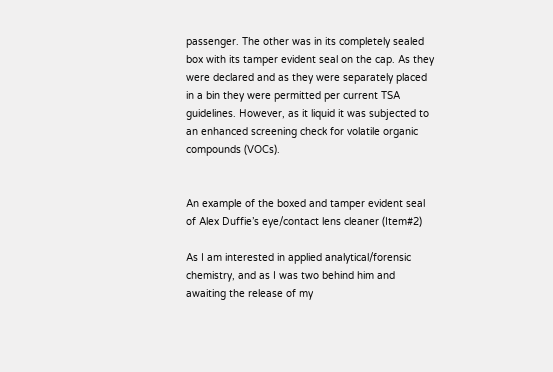passenger. The other was in its completely sealed box with its tamper evident seal on the cap. As they were declared and as they were separately placed in a bin they were permitted per current TSA guidelines. However, as it liquid it was subjected to an enhanced screening check for volatile organic compounds (VOCs).


An example of the boxed and tamper evident seal of Alex Duffie’s eye/contact lens cleaner (Item#2)

As I am interested in applied analytical/forensic chemistry, and as I was two behind him and awaiting the release of my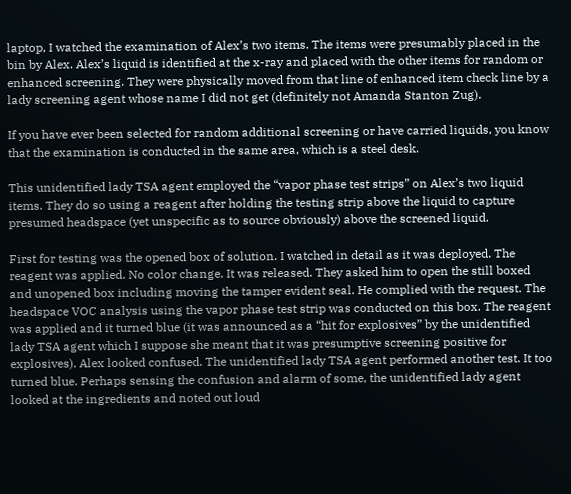laptop, I watched the examination of Alex’s two items. The items were presumably placed in the bin by Alex. Alex’s liquid is identified at the x-ray and placed with the other items for random or enhanced screening. They were physically moved from that line of enhanced item check line by a lady screening agent whose name I did not get (definitely not Amanda Stanton Zug).

If you have ever been selected for random additional screening or have carried liquids, you know that the examination is conducted in the same area, which is a steel desk.

This unidentified lady TSA agent employed the “vapor phase test strips” on Alex’s two liquid items. They do so using a reagent after holding the testing strip above the liquid to capture presumed headspace (yet unspecific as to source obviously) above the screened liquid.

First for testing was the opened box of solution. I watched in detail as it was deployed. The reagent was applied. No color change. It was released. They asked him to open the still boxed and unopened box including moving the tamper evident seal. He complied with the request. The headspace VOC analysis using the vapor phase test strip was conducted on this box. The reagent was applied and it turned blue (it was announced as a “hit for explosives” by the unidentified lady TSA agent which I suppose she meant that it was presumptive screening positive for explosives). Alex looked confused. The unidentified lady TSA agent performed another test. It too turned blue. Perhaps sensing the confusion and alarm of some, the unidentified lady agent looked at the ingredients and noted out loud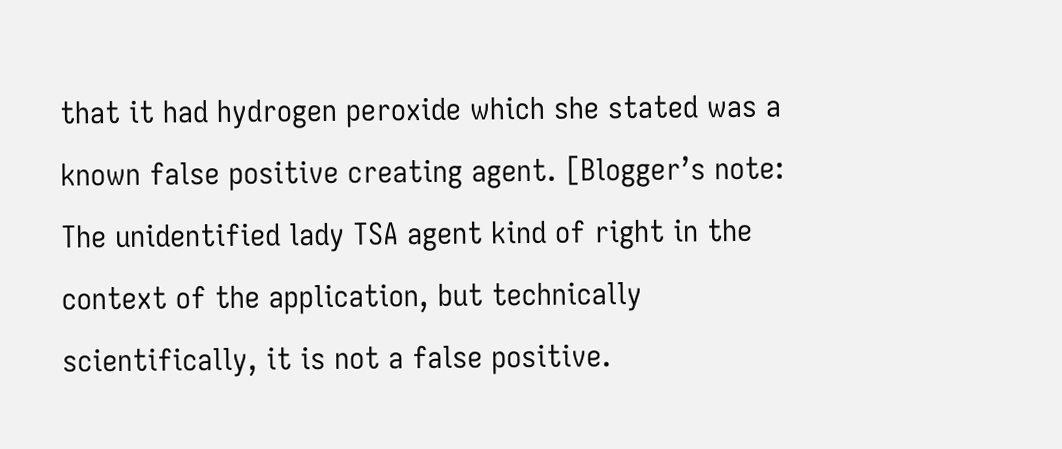that it had hydrogen peroxide which she stated was a known false positive creating agent. [Blogger’s note: The unidentified lady TSA agent kind of right in the context of the application, but technically scientifically, it is not a false positive.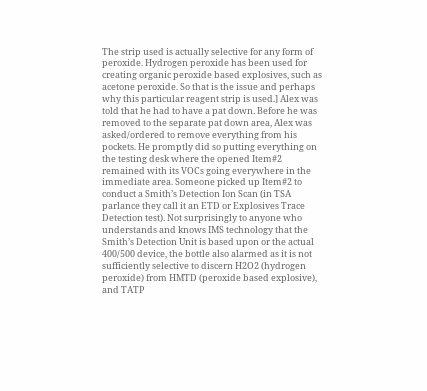The strip used is actually selective for any form of peroxide. Hydrogen peroxide has been used for creating organic peroxide based explosives, such as acetone peroxide. So that is the issue and perhaps why this particular reagent strip is used.] Alex was told that he had to have a pat down. Before he was removed to the separate pat down area, Alex was asked/ordered to remove everything from his pockets. He promptly did so putting everything on the testing desk where the opened Item#2 remained with its VOCs going everywhere in the immediate area. Someone picked up Item#2 to conduct a Smith’s Detection Ion Scan (in TSA parlance they call it an ETD or Explosives Trace Detection test). Not surprisingly to anyone who understands and knows IMS technology that the Smith’s Detection Unit is based upon or the actual 400/500 device, the bottle also alarmed as it is not sufficiently selective to discern H2O2 (hydrogen peroxide) from HMTD (peroxide based explosive), and TATP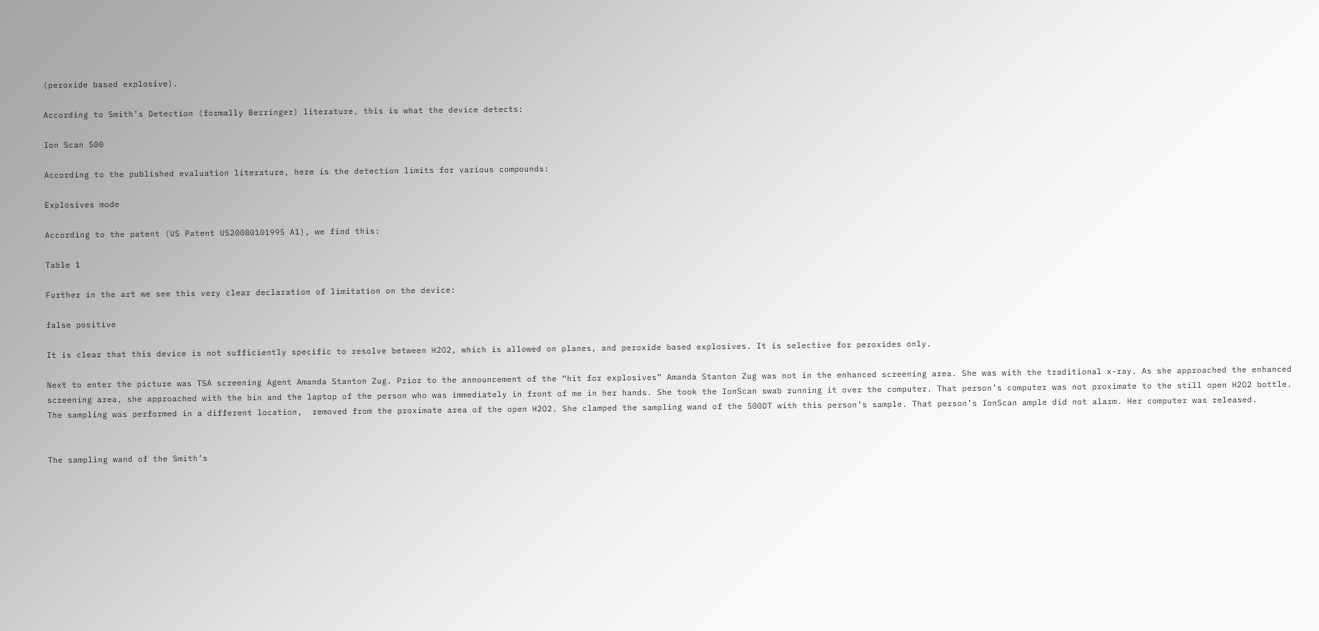(peroxide based explosive).

According to Smith’s Detection (formally Berringer) literature, this is what the device detects:

Ion Scan 500

According to the published evaluation literature, here is the detection limits for various compounds:

Explosives mode

According to the patent (US Patent US20080101995 A1), we find this:

Table 1

Further in the art we see this very clear declaration of limitation on the device:

false positive

It is clear that this device is not sufficiently specific to resolve between H2O2, which is allowed on planes, and peroxide based explosives. It is selective for peroxides only.

Next to enter the picture was TSA screening Agent Amanda Stanton Zug. Prior to the announcement of the “hit for explosives” Amanda Stanton Zug was not in the enhanced screening area. She was with the traditional x-ray. As she approached the enhanced screening area, she approached with the bin and the laptop of the person who was immediately in front of me in her hands. She took the IonScan swab running it over the computer. That person’s computer was not proximate to the still open H2O2 bottle. The sampling was performed in a different location,  removed from the proximate area of the open H2O2. She clamped the sampling wand of the 500DT with this person’s sample. That person’s IonScan ample did not alarm. Her computer was released.


The sampling wand of the Smith’s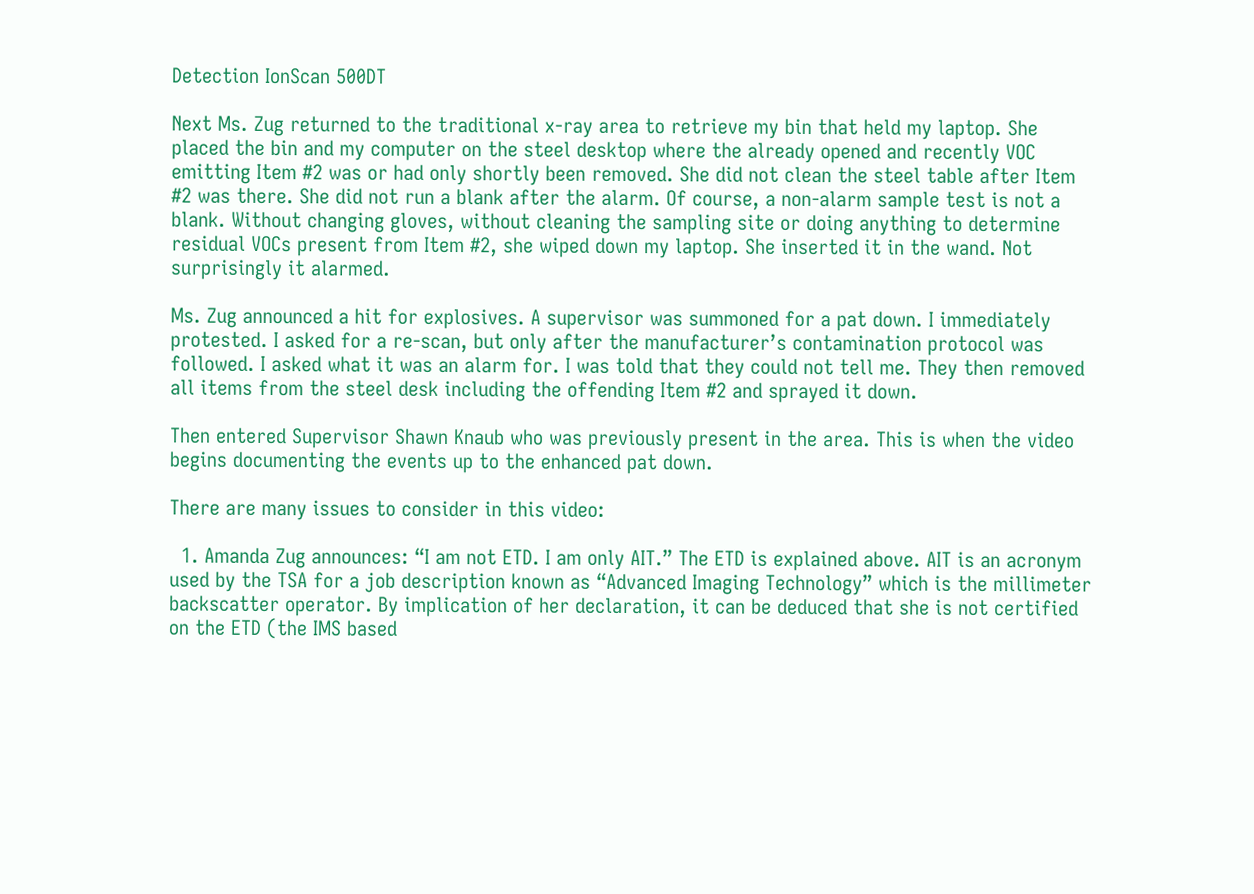Detection IonScan 500DT

Next Ms. Zug returned to the traditional x-ray area to retrieve my bin that held my laptop. She placed the bin and my computer on the steel desktop where the already opened and recently VOC emitting Item #2 was or had only shortly been removed. She did not clean the steel table after Item #2 was there. She did not run a blank after the alarm. Of course, a non-alarm sample test is not a blank. Without changing gloves, without cleaning the sampling site or doing anything to determine residual VOCs present from Item #2, she wiped down my laptop. She inserted it in the wand. Not surprisingly it alarmed.

Ms. Zug announced a hit for explosives. A supervisor was summoned for a pat down. I immediately protested. I asked for a re-scan, but only after the manufacturer’s contamination protocol was followed. I asked what it was an alarm for. I was told that they could not tell me. They then removed all items from the steel desk including the offending Item #2 and sprayed it down.

Then entered Supervisor Shawn Knaub who was previously present in the area. This is when the video begins documenting the events up to the enhanced pat down.

There are many issues to consider in this video:

  1. Amanda Zug announces: “I am not ETD. I am only AIT.” The ETD is explained above. AIT is an acronym used by the TSA for a job description known as “Advanced Imaging Technology” which is the millimeter backscatter operator. By implication of her declaration, it can be deduced that she is not certified on the ETD (the IMS based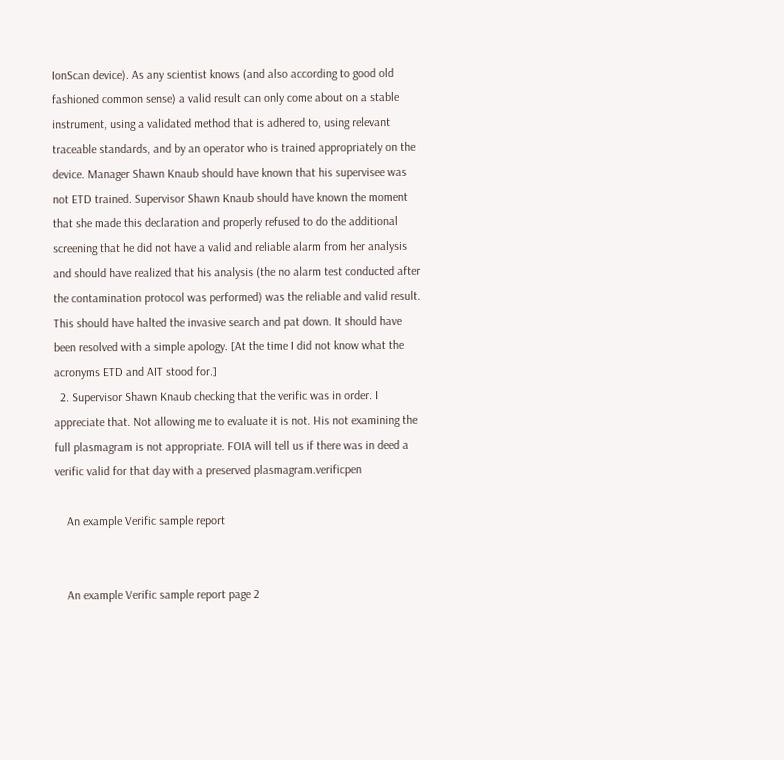IonScan device). As any scientist knows (and also according to good old fashioned common sense) a valid result can only come about on a stable instrument, using a validated method that is adhered to, using relevant traceable standards, and by an operator who is trained appropriately on the device. Manager Shawn Knaub should have known that his supervisee was not ETD trained. Supervisor Shawn Knaub should have known the moment that she made this declaration and properly refused to do the additional screening that he did not have a valid and reliable alarm from her analysis and should have realized that his analysis (the no alarm test conducted after the contamination protocol was performed) was the reliable and valid result. This should have halted the invasive search and pat down. It should have been resolved with a simple apology. [At the time I did not know what the acronyms ETD and AIT stood for.]
  2. Supervisor Shawn Knaub checking that the verific was in order. I appreciate that. Not allowing me to evaluate it is not. His not examining the full plasmagram is not appropriate. FOIA will tell us if there was in deed a verific valid for that day with a preserved plasmagram.verificpen

    An example Verific sample report


    An example Verific sample report page 2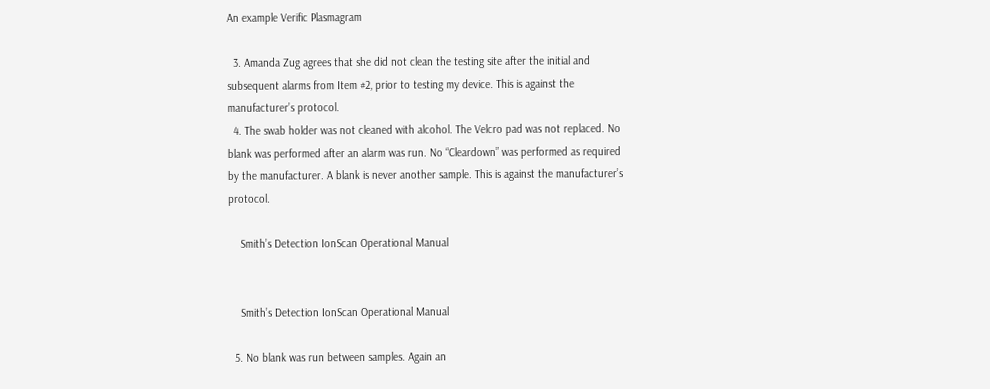An example Verific Plasmagram

  3. Amanda Zug agrees that she did not clean the testing site after the initial and subsequent alarms from Item #2, prior to testing my device. This is against the manufacturer’s protocol.
  4. The swab holder was not cleaned with alcohol. The Velcro pad was not replaced. No blank was performed after an alarm was run. No “Cleardown” was performed as required by the manufacturer. A blank is never another sample. This is against the manufacturer’s protocol.

    Smith’s Detection IonScan Operational Manual


    Smith’s Detection IonScan Operational Manual

  5. No blank was run between samples. Again an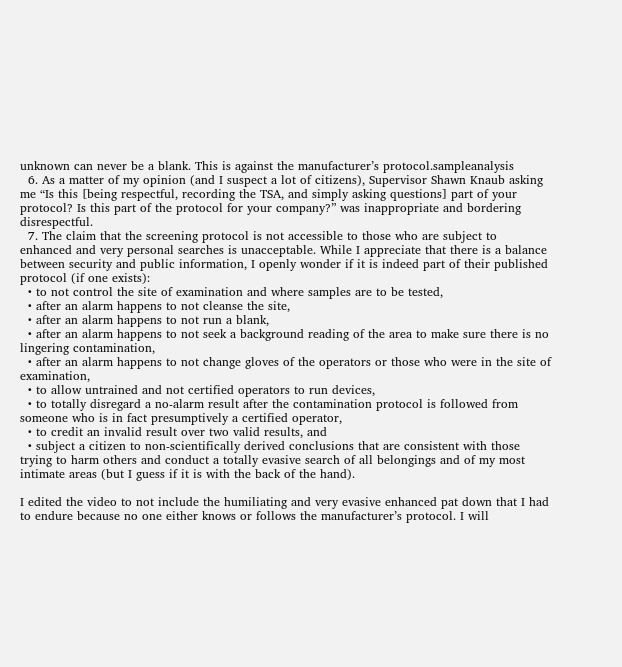unknown can never be a blank. This is against the manufacturer’s protocol.sampleanalysis
  6. As a matter of my opinion (and I suspect a lot of citizens), Supervisor Shawn Knaub asking me “Is this [being respectful, recording the TSA, and simply asking questions] part of your protocol? Is this part of the protocol for your company?” was inappropriate and bordering disrespectful.
  7. The claim that the screening protocol is not accessible to those who are subject to enhanced and very personal searches is unacceptable. While I appreciate that there is a balance between security and public information, I openly wonder if it is indeed part of their published protocol (if one exists):
  • to not control the site of examination and where samples are to be tested,
  • after an alarm happens to not cleanse the site,
  • after an alarm happens to not run a blank,
  • after an alarm happens to not seek a background reading of the area to make sure there is no lingering contamination,
  • after an alarm happens to not change gloves of the operators or those who were in the site of examination,
  • to allow untrained and not certified operators to run devices,
  • to totally disregard a no-alarm result after the contamination protocol is followed from someone who is in fact presumptively a certified operator,
  • to credit an invalid result over two valid results, and
  • subject a citizen to non-scientifically derived conclusions that are consistent with those trying to harm others and conduct a totally evasive search of all belongings and of my most intimate areas (but I guess if it is with the back of the hand).

I edited the video to not include the humiliating and very evasive enhanced pat down that I had to endure because no one either knows or follows the manufacturer’s protocol. I will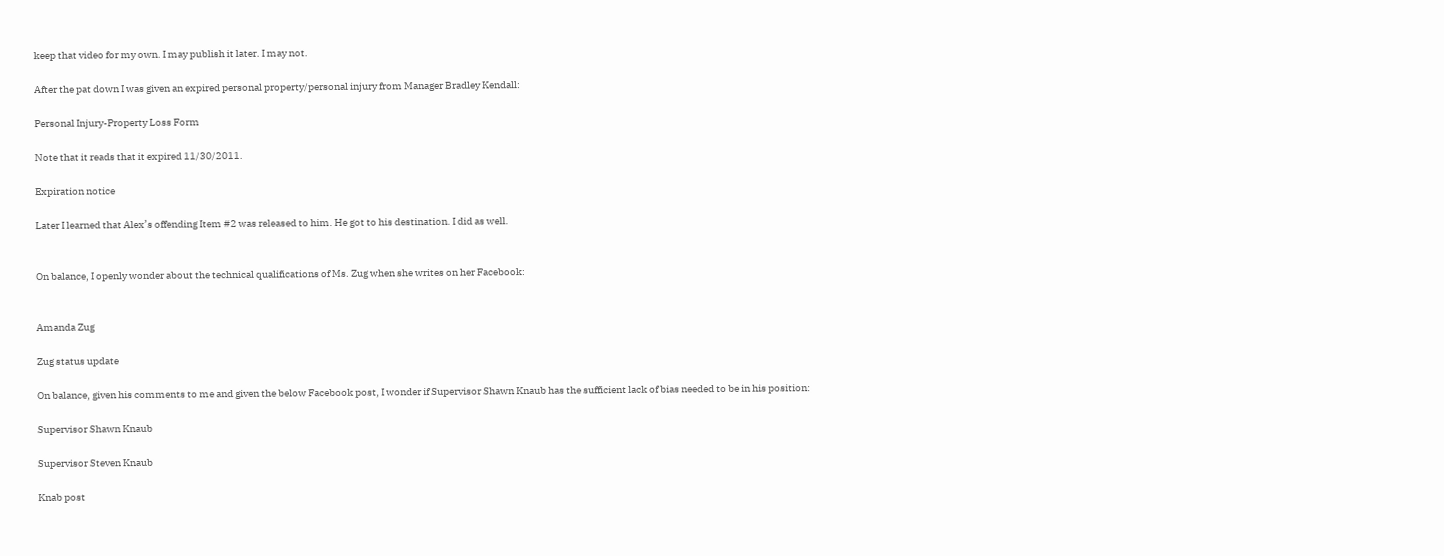keep that video for my own. I may publish it later. I may not.

After the pat down I was given an expired personal property/personal injury from Manager Bradley Kendall:

Personal Injury-Property Loss Form

Note that it reads that it expired 11/30/2011.

Expiration notice

Later I learned that Alex’s offending Item #2 was released to him. He got to his destination. I did as well.


On balance, I openly wonder about the technical qualifications of Ms. Zug when she writes on her Facebook:


Amanda Zug

Zug status update

On balance, given his comments to me and given the below Facebook post, I wonder if Supervisor Shawn Knaub has the sufficient lack of bias needed to be in his position:

Supervisor Shawn Knaub

Supervisor Steven Knaub

Knab post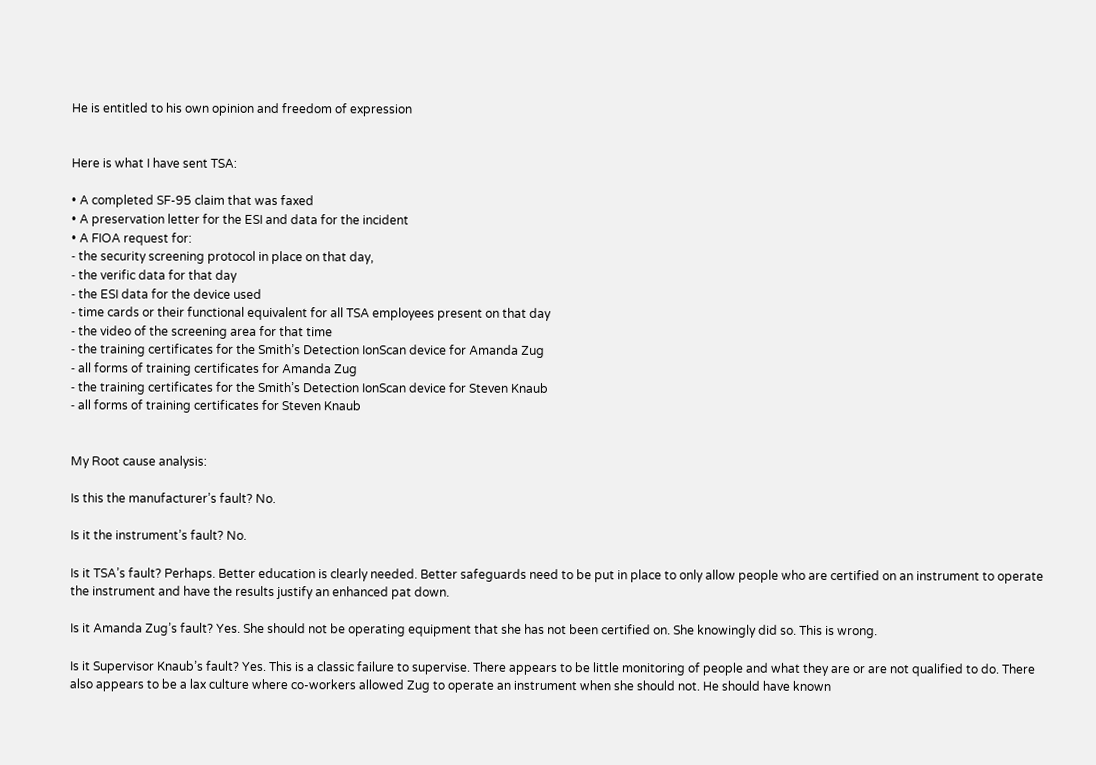He is entitled to his own opinion and freedom of expression


Here is what I have sent TSA:

• A completed SF-95 claim that was faxed
• A preservation letter for the ESI and data for the incident
• A FIOA request for:
⁃ the security screening protocol in place on that day,
⁃ the verific data for that day
⁃ the ESI data for the device used
⁃ time cards or their functional equivalent for all TSA employees present on that day
⁃ the video of the screening area for that time
⁃ the training certificates for the Smith’s Detection IonScan device for Amanda Zug
⁃ all forms of training certificates for Amanda Zug
⁃ the training certificates for the Smith’s Detection IonScan device for Steven Knaub
⁃ all forms of training certificates for Steven Knaub


My Root cause analysis:

Is this the manufacturer’s fault? No.

Is it the instrument’s fault? No.

Is it TSA’s fault? Perhaps. Better education is clearly needed. Better safeguards need to be put in place to only allow people who are certified on an instrument to operate the instrument and have the results justify an enhanced pat down.

Is it Amanda Zug’s fault? Yes. She should not be operating equipment that she has not been certified on. She knowingly did so. This is wrong.

Is it Supervisor Knaub’s fault? Yes. This is a classic failure to supervise. There appears to be little monitoring of people and what they are or are not qualified to do. There also appears to be a lax culture where co-workers allowed Zug to operate an instrument when she should not. He should have known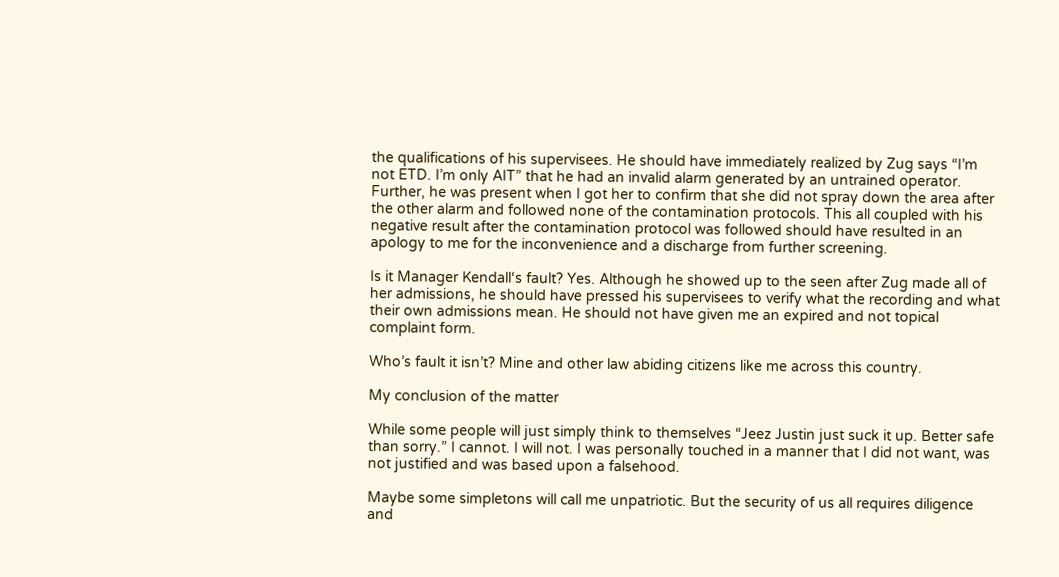the qualifications of his supervisees. He should have immediately realized by Zug says “I’m not ETD. I’m only AIT” that he had an invalid alarm generated by an untrained operator. Further, he was present when I got her to confirm that she did not spray down the area after the other alarm and followed none of the contamination protocols. This all coupled with his negative result after the contamination protocol was followed should have resulted in an apology to me for the inconvenience and a discharge from further screening.

Is it Manager Kendall‘s fault? Yes. Although he showed up to the seen after Zug made all of her admissions, he should have pressed his supervisees to verify what the recording and what their own admissions mean. He should not have given me an expired and not topical complaint form.

Who’s fault it isn’t? Mine and other law abiding citizens like me across this country.

My conclusion of the matter

While some people will just simply think to themselves “Jeez Justin just suck it up. Better safe than sorry.” I cannot. I will not. I was personally touched in a manner that I did not want, was not justified and was based upon a falsehood.

Maybe some simpletons will call me unpatriotic. But the security of us all requires diligence and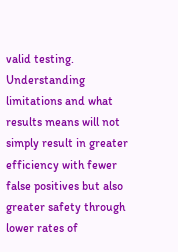valid testing. Understanding limitations and what results means will not simply result in greater efficiency with fewer false positives but also greater safety through lower rates of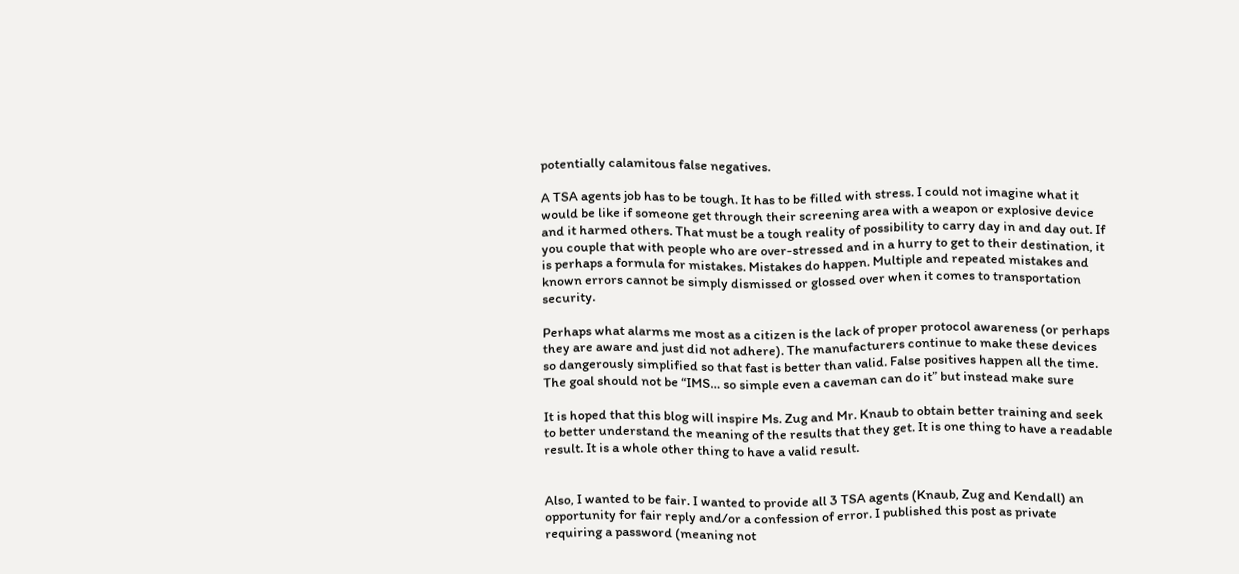potentially calamitous false negatives.

A TSA agents job has to be tough. It has to be filled with stress. I could not imagine what it would be like if someone get through their screening area with a weapon or explosive device and it harmed others. That must be a tough reality of possibility to carry day in and day out. If you couple that with people who are over-stressed and in a hurry to get to their destination, it is perhaps a formula for mistakes. Mistakes do happen. Multiple and repeated mistakes and known errors cannot be simply dismissed or glossed over when it comes to transportation security.

Perhaps what alarms me most as a citizen is the lack of proper protocol awareness (or perhaps they are aware and just did not adhere). The manufacturers continue to make these devices so dangerously simplified so that fast is better than valid. False positives happen all the time. The goal should not be “IMS… so simple even a caveman can do it” but instead make sure

It is hoped that this blog will inspire Ms. Zug and Mr. Knaub to obtain better training and seek to better understand the meaning of the results that they get. It is one thing to have a readable result. It is a whole other thing to have a valid result.


Also, I wanted to be fair. I wanted to provide all 3 TSA agents (Knaub, Zug and Kendall) an opportunity for fair reply and/or a confession of error. I published this post as private requiring a password (meaning not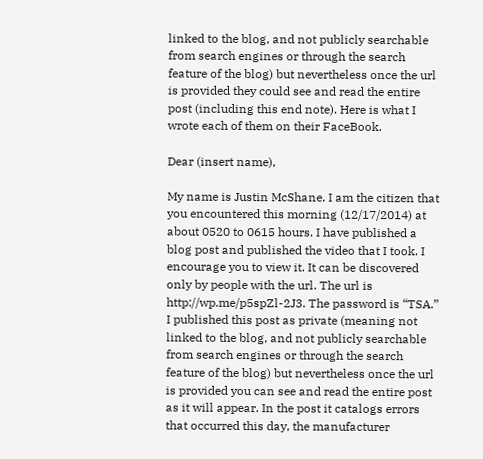linked to the blog, and not publicly searchable from search engines or through the search feature of the blog) but nevertheless once the url is provided they could see and read the entire post (including this end note). Here is what I wrote each of them on their FaceBook.

Dear (insert name),

My name is Justin McShane. I am the citizen that you encountered this morning (12/17/2014) at about 0520 to 0615 hours. I have published a blog post and published the video that I took. I encourage you to view it. It can be discovered only by people with the url. The url is http://wp.me/p5spZl-2J3. The password is “TSA.” I published this post as private (meaning not linked to the blog, and not publicly searchable from search engines or through the search feature of the blog) but nevertheless once the url is provided you can see and read the entire post as it will appear. In the post it catalogs errors that occurred this day, the manufacturer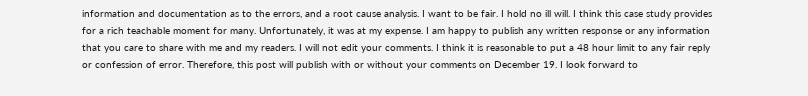information and documentation as to the errors, and a root cause analysis. I want to be fair. I hold no ill will. I think this case study provides for a rich teachable moment for many. Unfortunately, it was at my expense. I am happy to publish any written response or any information that you care to share with me and my readers. I will not edit your comments. I think it is reasonable to put a 48 hour limit to any fair reply or confession of error. Therefore, this post will publish with or without your comments on December 19. I look forward to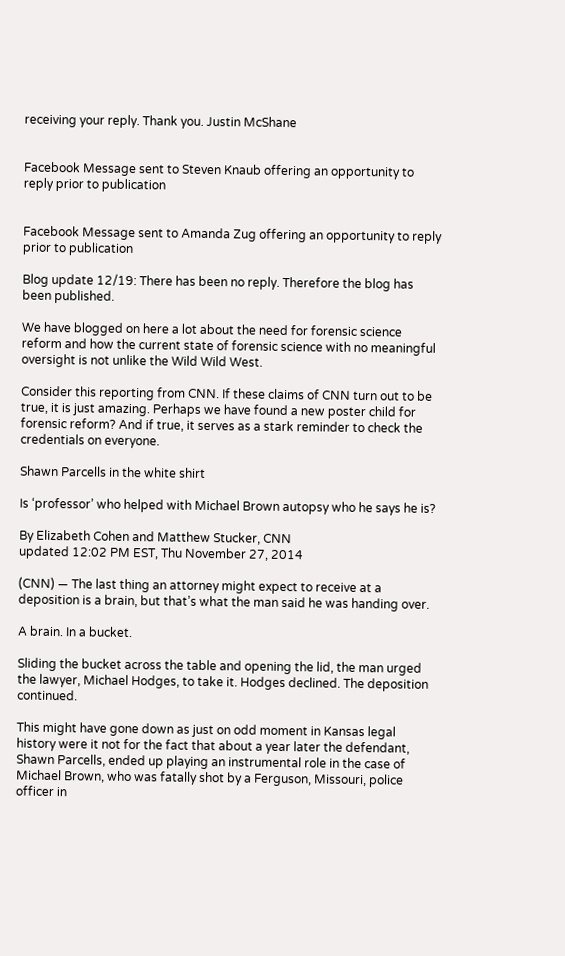receiving your reply. Thank you. Justin McShane


Facebook Message sent to Steven Knaub offering an opportunity to reply prior to publication


Facebook Message sent to Amanda Zug offering an opportunity to reply prior to publication

Blog update 12/19: There has been no reply. Therefore the blog has been published.

We have blogged on here a lot about the need for forensic science reform and how the current state of forensic science with no meaningful oversight is not unlike the Wild Wild West.

Consider this reporting from CNN. If these claims of CNN turn out to be true, it is just amazing. Perhaps we have found a new poster child for forensic reform? And if true, it serves as a stark reminder to check the credentials on everyone.

Shawn Parcells in the white shirt

Is ‘professor’ who helped with Michael Brown autopsy who he says he is?

By Elizabeth Cohen and Matthew Stucker, CNN
updated 12:02 PM EST, Thu November 27, 2014

(CNN) — The last thing an attorney might expect to receive at a deposition is a brain, but that’s what the man said he was handing over.

A brain. In a bucket.

Sliding the bucket across the table and opening the lid, the man urged the lawyer, Michael Hodges, to take it. Hodges declined. The deposition continued.

This might have gone down as just on odd moment in Kansas legal history were it not for the fact that about a year later the defendant, Shawn Parcells, ended up playing an instrumental role in the case of Michael Brown, who was fatally shot by a Ferguson, Missouri, police officer in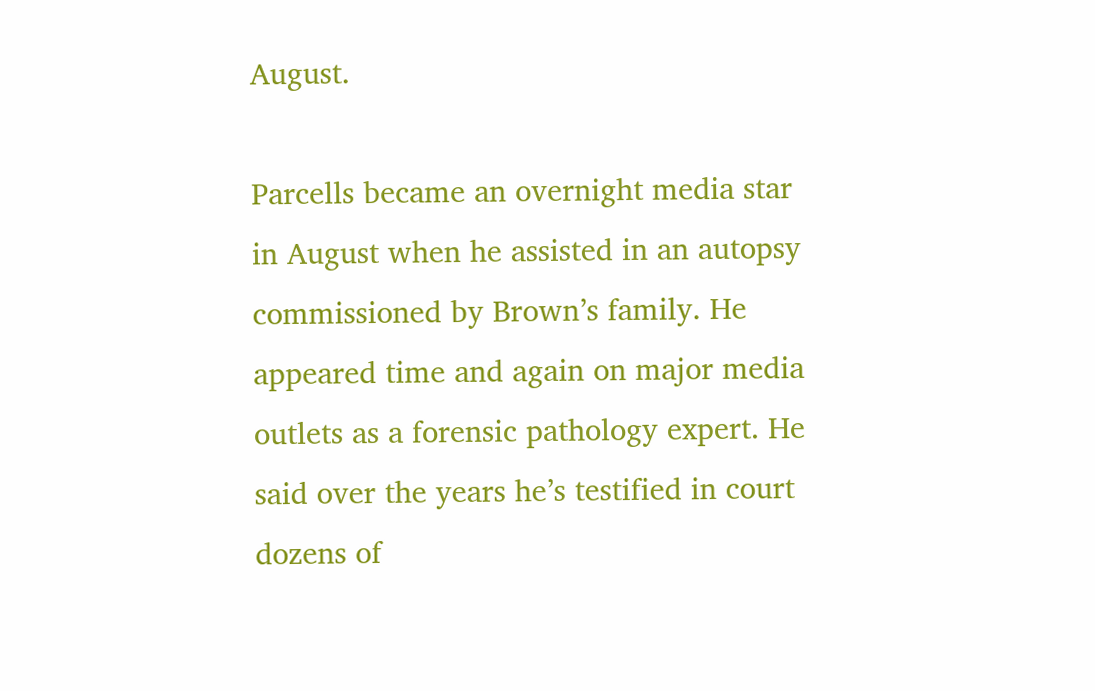August.

Parcells became an overnight media star in August when he assisted in an autopsy commissioned by Brown’s family. He appeared time and again on major media outlets as a forensic pathology expert. He said over the years he’s testified in court dozens of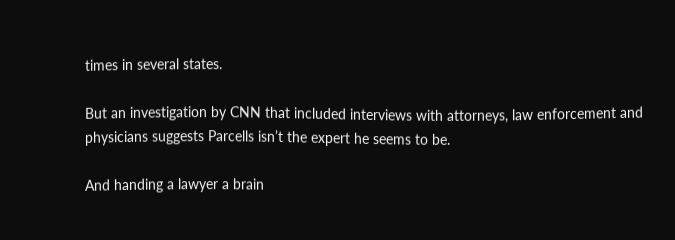times in several states.

But an investigation by CNN that included interviews with attorneys, law enforcement and physicians suggests Parcells isn’t the expert he seems to be.

And handing a lawyer a brain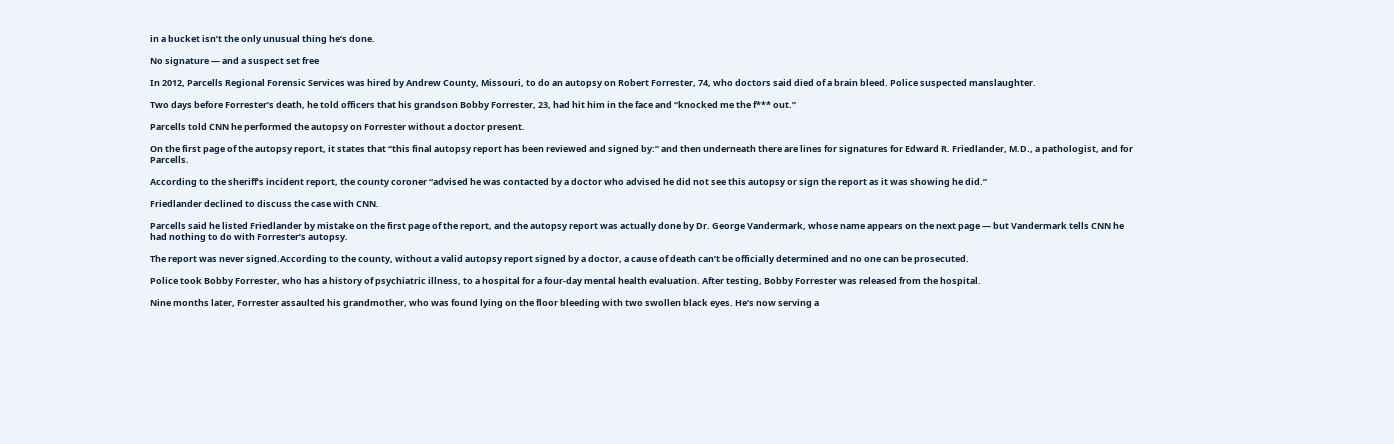in a bucket isn’t the only unusual thing he’s done.

No signature — and a suspect set free

In 2012, Parcells Regional Forensic Services was hired by Andrew County, Missouri, to do an autopsy on Robert Forrester, 74, who doctors said died of a brain bleed. Police suspected manslaughter.

Two days before Forrester’s death, he told officers that his grandson Bobby Forrester, 23, had hit him in the face and “knocked me the f*** out.”

Parcells told CNN he performed the autopsy on Forrester without a doctor present.

On the first page of the autopsy report, it states that “this final autopsy report has been reviewed and signed by:” and then underneath there are lines for signatures for Edward R. Friedlander, M.D., a pathologist, and for Parcells.

According to the sheriff’s incident report, the county coroner “advised he was contacted by a doctor who advised he did not see this autopsy or sign the report as it was showing he did.”

Friedlander declined to discuss the case with CNN.

Parcells said he listed Friedlander by mistake on the first page of the report, and the autopsy report was actually done by Dr. George Vandermark, whose name appears on the next page — but Vandermark tells CNN he had nothing to do with Forrester’s autopsy.

The report was never signed.According to the county, without a valid autopsy report signed by a doctor, a cause of death can’t be officially determined and no one can be prosecuted.

Police took Bobby Forrester, who has a history of psychiatric illness, to a hospital for a four-day mental health evaluation. After testing, Bobby Forrester was released from the hospital.

Nine months later, Forrester assaulted his grandmother, who was found lying on the floor bleeding with two swollen black eyes. He’s now serving a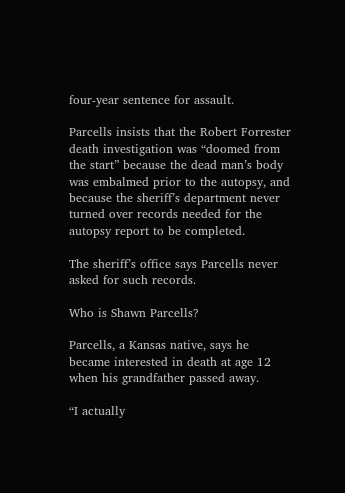four-year sentence for assault.

Parcells insists that the Robert Forrester death investigation was “doomed from the start” because the dead man’s body was embalmed prior to the autopsy, and because the sheriff’s department never turned over records needed for the autopsy report to be completed.

The sheriff’s office says Parcells never asked for such records.

Who is Shawn Parcells?

Parcells, a Kansas native, says he became interested in death at age 12 when his grandfather passed away.

“I actually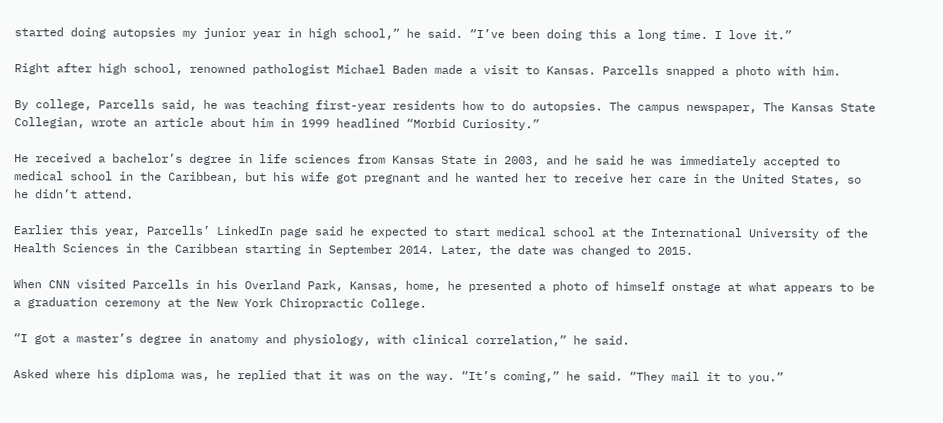started doing autopsies my junior year in high school,” he said. “I’ve been doing this a long time. I love it.”

Right after high school, renowned pathologist Michael Baden made a visit to Kansas. Parcells snapped a photo with him.

By college, Parcells said, he was teaching first-year residents how to do autopsies. The campus newspaper, The Kansas State Collegian, wrote an article about him in 1999 headlined “Morbid Curiosity.”

He received a bachelor’s degree in life sciences from Kansas State in 2003, and he said he was immediately accepted to medical school in the Caribbean, but his wife got pregnant and he wanted her to receive her care in the United States, so he didn’t attend.

Earlier this year, Parcells’ LinkedIn page said he expected to start medical school at the International University of the Health Sciences in the Caribbean starting in September 2014. Later, the date was changed to 2015.

When CNN visited Parcells in his Overland Park, Kansas, home, he presented a photo of himself onstage at what appears to be a graduation ceremony at the New York Chiropractic College.

“I got a master’s degree in anatomy and physiology, with clinical correlation,” he said.

Asked where his diploma was, he replied that it was on the way. “It’s coming,” he said. “They mail it to you.”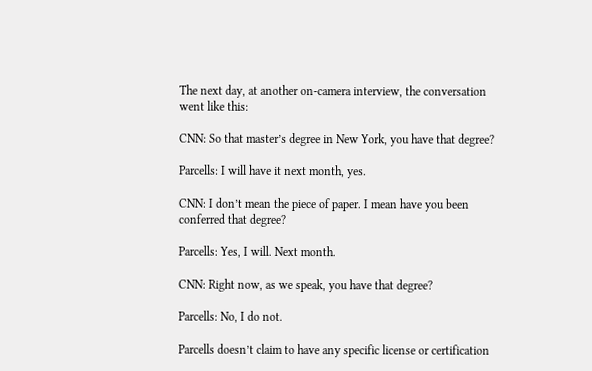The next day, at another on-camera interview, the conversation went like this:

CNN: So that master’s degree in New York, you have that degree?

Parcells: I will have it next month, yes.

CNN: I don’t mean the piece of paper. I mean have you been conferred that degree?

Parcells: Yes, I will. Next month.

CNN: Right now, as we speak, you have that degree?

Parcells: No, I do not.

Parcells doesn’t claim to have any specific license or certification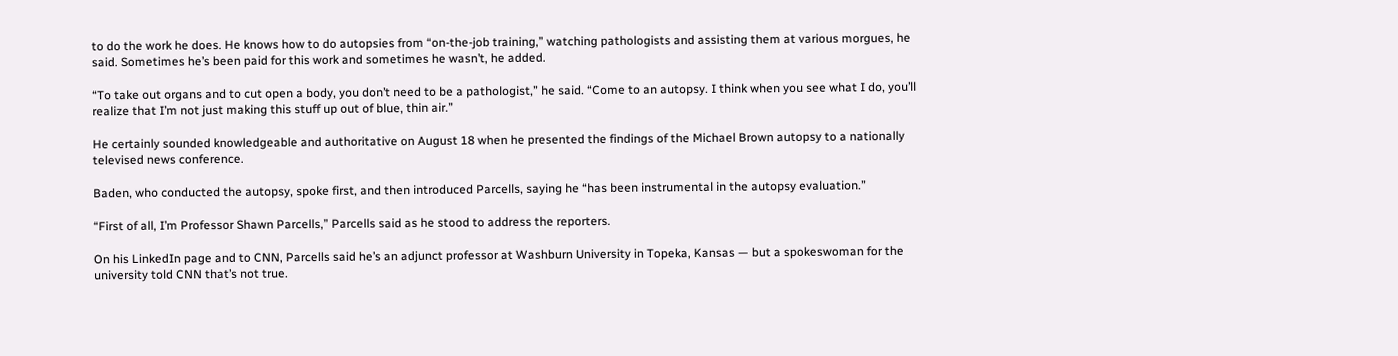to do the work he does. He knows how to do autopsies from “on-the-job training,” watching pathologists and assisting them at various morgues, he said. Sometimes he’s been paid for this work and sometimes he wasn’t, he added.

“To take out organs and to cut open a body, you don’t need to be a pathologist,” he said. “Come to an autopsy. I think when you see what I do, you’ll realize that I’m not just making this stuff up out of blue, thin air.”

He certainly sounded knowledgeable and authoritative on August 18 when he presented the findings of the Michael Brown autopsy to a nationally televised news conference.

Baden, who conducted the autopsy, spoke first, and then introduced Parcells, saying he “has been instrumental in the autopsy evaluation.”

“First of all, I’m Professor Shawn Parcells,” Parcells said as he stood to address the reporters.

On his LinkedIn page and to CNN, Parcells said he’s an adjunct professor at Washburn University in Topeka, Kansas — but a spokeswoman for the university told CNN that’s not true.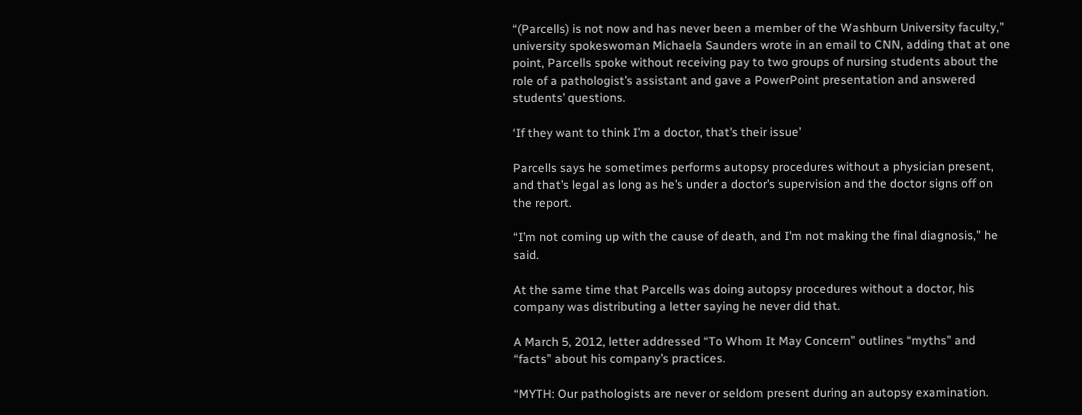“(Parcells) is not now and has never been a member of the Washburn University faculty,” university spokeswoman Michaela Saunders wrote in an email to CNN, adding that at one point, Parcells spoke without receiving pay to two groups of nursing students about the role of a pathologist’s assistant and gave a PowerPoint presentation and answered students’ questions.

‘If they want to think I’m a doctor, that’s their issue’

Parcells says he sometimes performs autopsy procedures without a physician present, and that’s legal as long as he’s under a doctor’s supervision and the doctor signs off on the report.

“I’m not coming up with the cause of death, and I’m not making the final diagnosis,” he said.

At the same time that Parcells was doing autopsy procedures without a doctor, his company was distributing a letter saying he never did that.

A March 5, 2012, letter addressed “To Whom It May Concern” outlines “myths” and “facts” about his company’s practices.

“MYTH: Our pathologists are never or seldom present during an autopsy examination.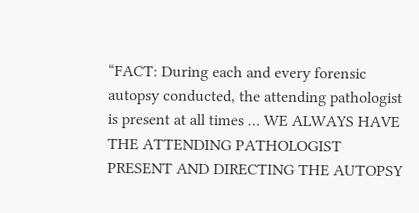“FACT: During each and every forensic autopsy conducted, the attending pathologist is present at all times … WE ALWAYS HAVE THE ATTENDING PATHOLOGIST PRESENT AND DIRECTING THE AUTOPSY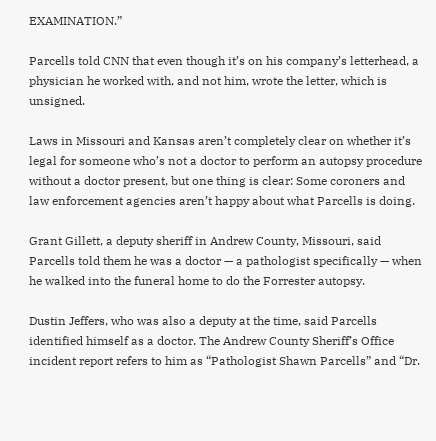EXAMINATION.”

Parcells told CNN that even though it’s on his company’s letterhead, a physician he worked with, and not him, wrote the letter, which is unsigned.

Laws in Missouri and Kansas aren’t completely clear on whether it’s legal for someone who’s not a doctor to perform an autopsy procedure without a doctor present, but one thing is clear: Some coroners and law enforcement agencies aren’t happy about what Parcells is doing.

Grant Gillett, a deputy sheriff in Andrew County, Missouri, said Parcells told them he was a doctor — a pathologist specifically — when he walked into the funeral home to do the Forrester autopsy.

Dustin Jeffers, who was also a deputy at the time, said Parcells identified himself as a doctor. The Andrew County Sheriff’s Office incident report refers to him as “Pathologist Shawn Parcells” and “Dr.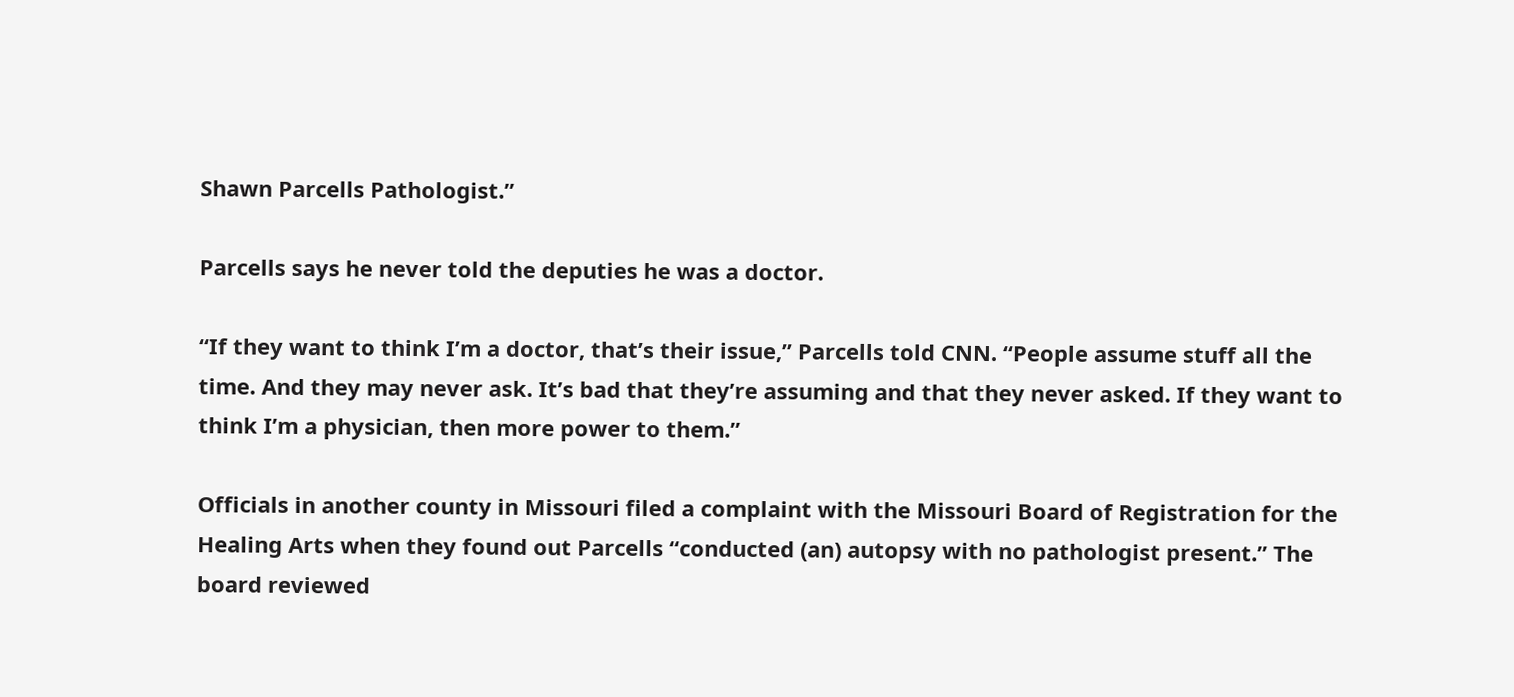Shawn Parcells Pathologist.”

Parcells says he never told the deputies he was a doctor.

“If they want to think I’m a doctor, that’s their issue,” Parcells told CNN. “People assume stuff all the time. And they may never ask. It’s bad that they’re assuming and that they never asked. If they want to think I’m a physician, then more power to them.”

Officials in another county in Missouri filed a complaint with the Missouri Board of Registration for the Healing Arts when they found out Parcells “conducted (an) autopsy with no pathologist present.” The board reviewed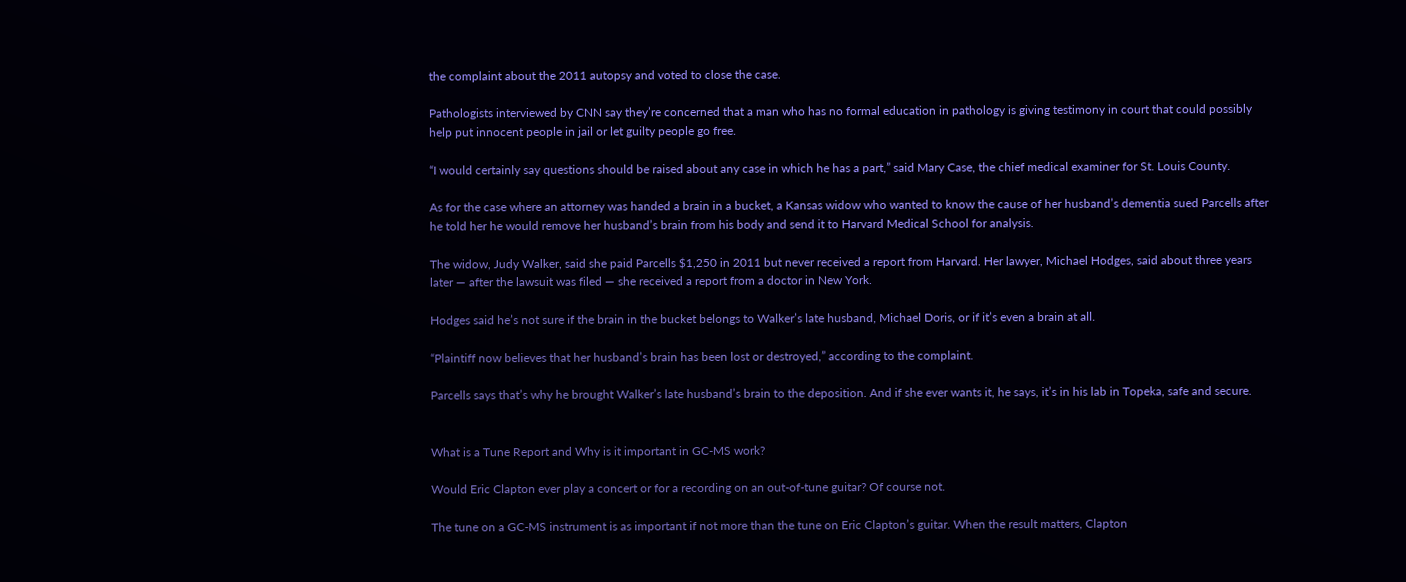the complaint about the 2011 autopsy and voted to close the case.

Pathologists interviewed by CNN say they’re concerned that a man who has no formal education in pathology is giving testimony in court that could possibly help put innocent people in jail or let guilty people go free.

“I would certainly say questions should be raised about any case in which he has a part,” said Mary Case, the chief medical examiner for St. Louis County.

As for the case where an attorney was handed a brain in a bucket, a Kansas widow who wanted to know the cause of her husband’s dementia sued Parcells after he told her he would remove her husband’s brain from his body and send it to Harvard Medical School for analysis.

The widow, Judy Walker, said she paid Parcells $1,250 in 2011 but never received a report from Harvard. Her lawyer, Michael Hodges, said about three years later — after the lawsuit was filed — she received a report from a doctor in New York.

Hodges said he’s not sure if the brain in the bucket belongs to Walker’s late husband, Michael Doris, or if it’s even a brain at all.

“Plaintiff now believes that her husband’s brain has been lost or destroyed,” according to the complaint.

Parcells says that’s why he brought Walker’s late husband’s brain to the deposition. And if she ever wants it, he says, it’s in his lab in Topeka, safe and secure.


What is a Tune Report and Why is it important in GC-MS work?

Would Eric Clapton ever play a concert or for a recording on an out-of-tune guitar? Of course not.

The tune on a GC-MS instrument is as important if not more than the tune on Eric Clapton’s guitar. When the result matters, Clapton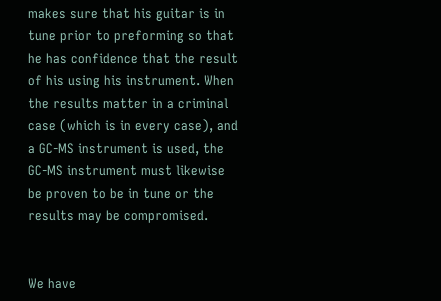makes sure that his guitar is in tune prior to preforming so that he has confidence that the result of his using his instrument. When the results matter in a criminal case (which is in every case), and a GC-MS instrument is used, the GC-MS instrument must likewise be proven to be in tune or the results may be compromised.


We have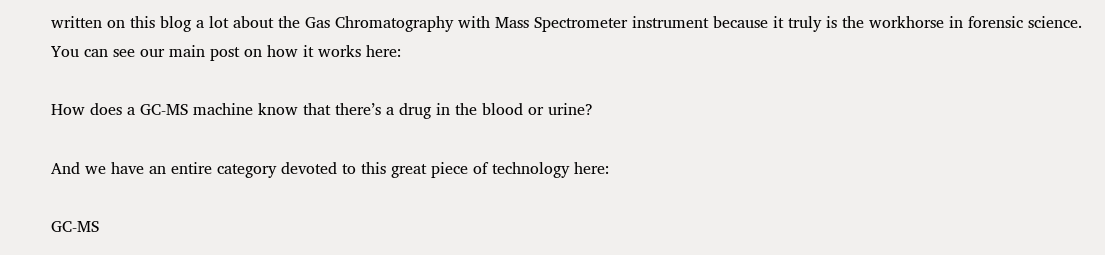written on this blog a lot about the Gas Chromatography with Mass Spectrometer instrument because it truly is the workhorse in forensic science. You can see our main post on how it works here:

How does a GC-MS machine know that there’s a drug in the blood or urine?

And we have an entire category devoted to this great piece of technology here:

GC-MS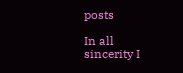posts

In all sincerity I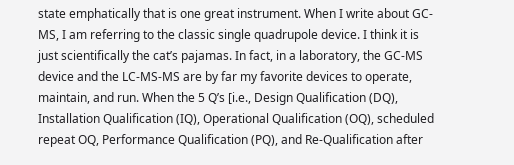state emphatically that is one great instrument. When I write about GC-MS, I am referring to the classic single quadrupole device. I think it is just scientifically the cat’s pajamas. In fact, in a laboratory, the GC-MS device and the LC-MS-MS are by far my favorite devices to operate, maintain, and run. When the 5 Q’s [i.e., Design Qualification (DQ), Installation Qualification (IQ), Operational Qualification (OQ), scheduled repeat OQ, Performance Qualification (PQ), and Re-Qualification after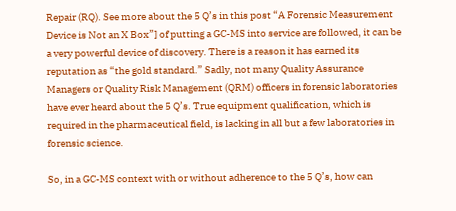Repair (RQ). See more about the 5 Q’s in this post “A Forensic Measurement Device is Not an X Box”] of putting a GC-MS into service are followed, it can be a very powerful device of discovery. There is a reason it has earned its reputation as “the gold standard.” Sadly, not many Quality Assurance Managers or Quality Risk Management (QRM) officers in forensic laboratories have ever heard about the 5 Q’s. True equipment qualification, which is required in the pharmaceutical field, is lacking in all but a few laboratories in forensic science.

So, in a GC-MS context with or without adherence to the 5 Q’s, how can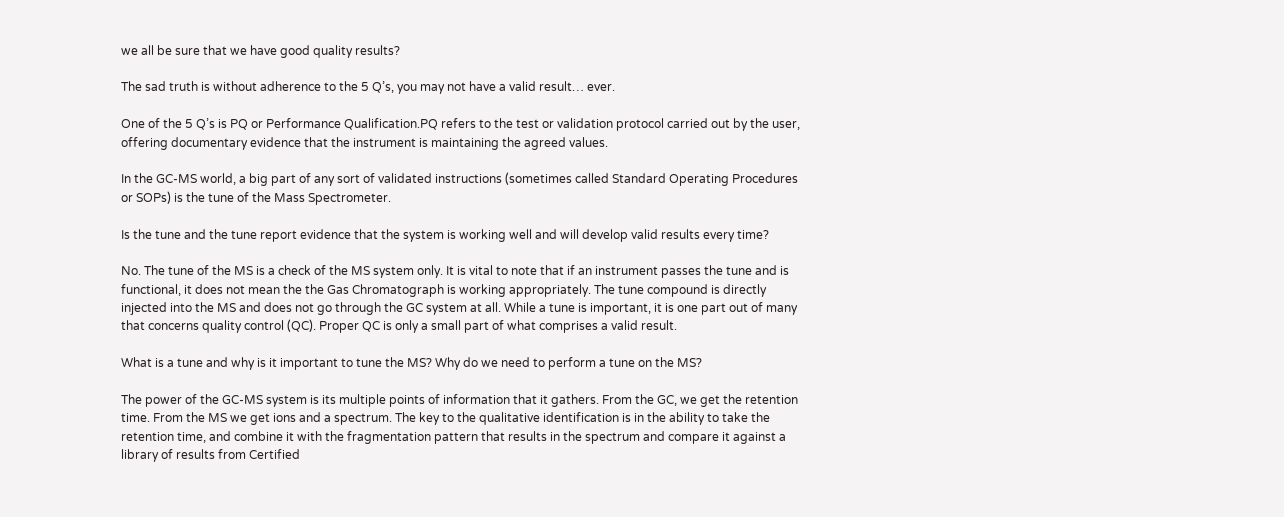we all be sure that we have good quality results?

The sad truth is without adherence to the 5 Q’s, you may not have a valid result… ever.

One of the 5 Q’s is PQ or Performance Qualification.PQ refers to the test or validation protocol carried out by the user, offering documentary evidence that the instrument is maintaining the agreed values.

In the GC-MS world, a big part of any sort of validated instructions (sometimes called Standard Operating Procedures or SOPs) is the tune of the Mass Spectrometer.

Is the tune and the tune report evidence that the system is working well and will develop valid results every time?

No. The tune of the MS is a check of the MS system only. It is vital to note that if an instrument passes the tune and is functional, it does not mean the the Gas Chromatograph is working appropriately. The tune compound is directly injected into the MS and does not go through the GC system at all. While a tune is important, it is one part out of many that concerns quality control (QC). Proper QC is only a small part of what comprises a valid result.

What is a tune and why is it important to tune the MS? Why do we need to perform a tune on the MS?

The power of the GC-MS system is its multiple points of information that it gathers. From the GC, we get the retention time. From the MS we get ions and a spectrum. The key to the qualitative identification is in the ability to take the retention time, and combine it with the fragmentation pattern that results in the spectrum and compare it against a library of results from Certified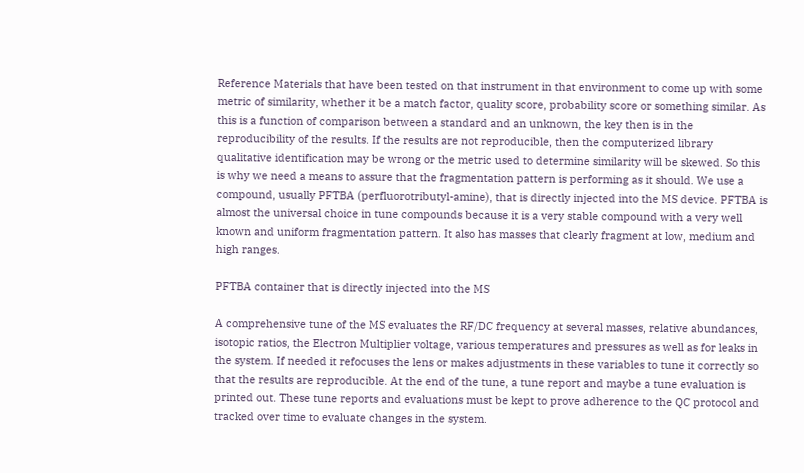Reference Materials that have been tested on that instrument in that environment to come up with some metric of similarity, whether it be a match factor, quality score, probability score or something similar. As this is a function of comparison between a standard and an unknown, the key then is in the reproducibility of the results. If the results are not reproducible, then the computerized library qualitative identification may be wrong or the metric used to determine similarity will be skewed. So this is why we need a means to assure that the fragmentation pattern is performing as it should. We use a compound, usually PFTBA (perfluorotributyl-amine), that is directly injected into the MS device. PFTBA is almost the universal choice in tune compounds because it is a very stable compound with a very well known and uniform fragmentation pattern. It also has masses that clearly fragment at low, medium and high ranges.

PFTBA container that is directly injected into the MS

A comprehensive tune of the MS evaluates the RF/DC frequency at several masses, relative abundances, isotopic ratios, the Electron Multiplier voltage, various temperatures and pressures as well as for leaks in the system. If needed it refocuses the lens or makes adjustments in these variables to tune it correctly so that the results are reproducible. At the end of the tune, a tune report and maybe a tune evaluation is printed out. These tune reports and evaluations must be kept to prove adherence to the QC protocol and tracked over time to evaluate changes in the system.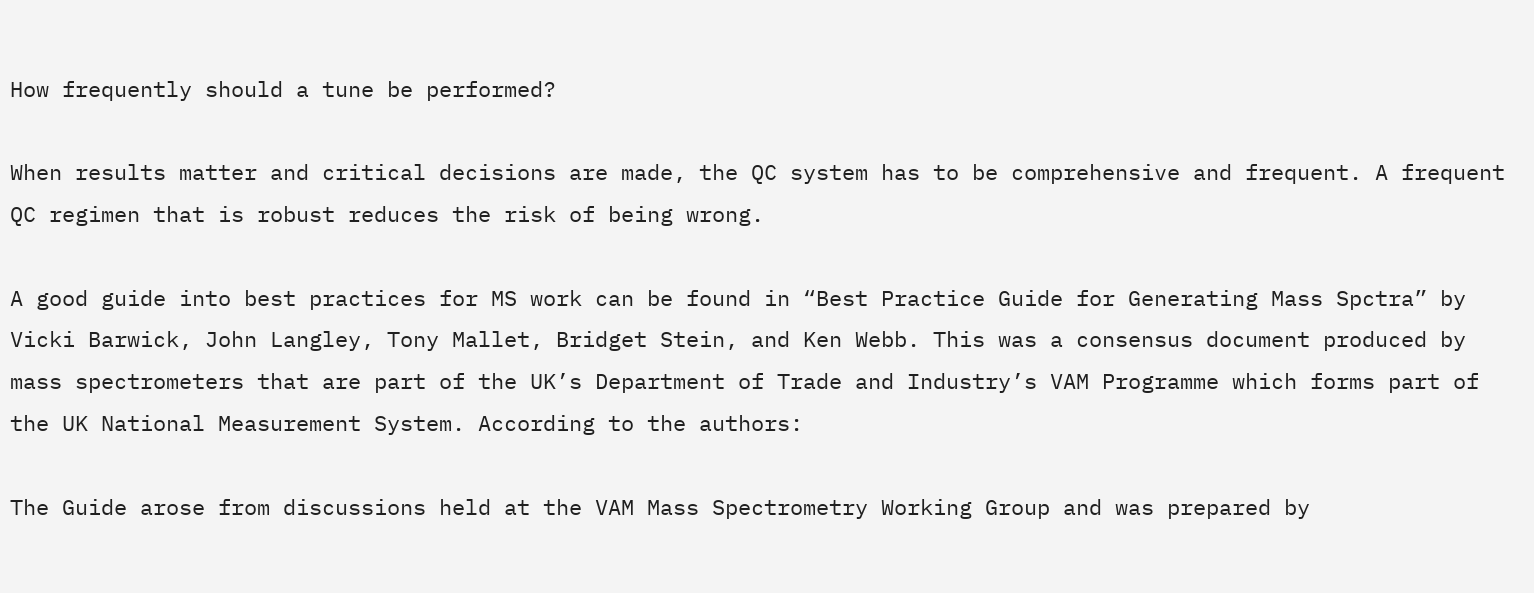How frequently should a tune be performed?

When results matter and critical decisions are made, the QC system has to be comprehensive and frequent. A frequent QC regimen that is robust reduces the risk of being wrong.

A good guide into best practices for MS work can be found in “Best Practice Guide for Generating Mass Spctra” by Vicki Barwick, John Langley, Tony Mallet, Bridget Stein, and Ken Webb. This was a consensus document produced by mass spectrometers that are part of the UK’s Department of Trade and Industry’s VAM Programme which forms part of the UK National Measurement System. According to the authors:

The Guide arose from discussions held at the VAM Mass Spectrometry Working Group and was prepared by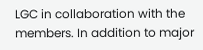LGC in collaboration with the members. In addition to major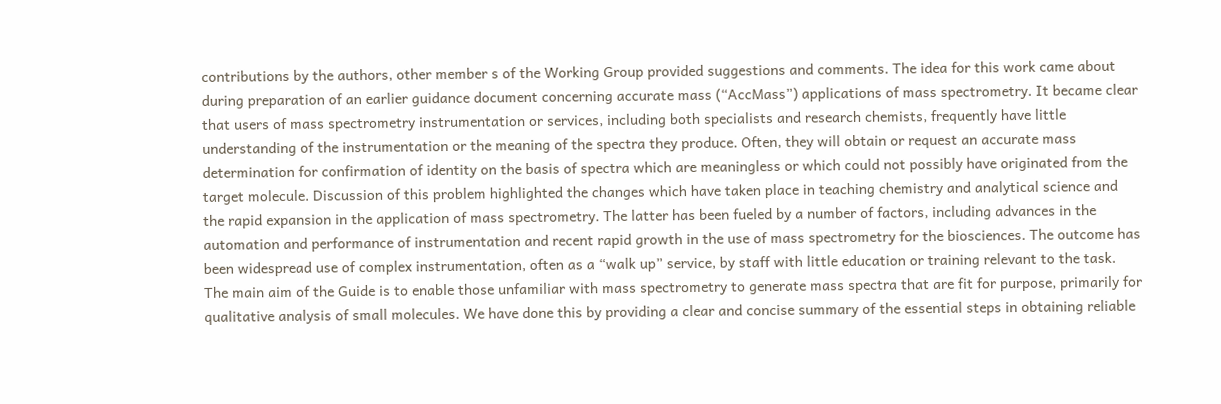contributions by the authors, other member s of the Working Group provided suggestions and comments. The idea for this work came about during preparation of an earlier guidance document concerning accurate mass (“AccMass”) applications of mass spectrometry. It became clear that users of mass spectrometry instrumentation or services, including both specialists and research chemists, frequently have little understanding of the instrumentation or the meaning of the spectra they produce. Often, they will obtain or request an accurate mass determination for confirmation of identity on the basis of spectra which are meaningless or which could not possibly have originated from the target molecule. Discussion of this problem highlighted the changes which have taken place in teaching chemistry and analytical science and the rapid expansion in the application of mass spectrometry. The latter has been fueled by a number of factors, including advances in the automation and performance of instrumentation and recent rapid growth in the use of mass spectrometry for the biosciences. The outcome has been widespread use of complex instrumentation, often as a “walk up” service, by staff with little education or training relevant to the task. The main aim of the Guide is to enable those unfamiliar with mass spectrometry to generate mass spectra that are fit for purpose, primarily for qualitative analysis of small molecules. We have done this by providing a clear and concise summary of the essential steps in obtaining reliable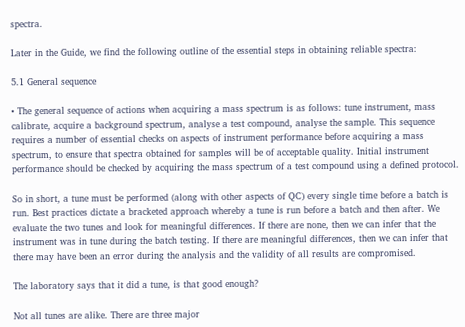spectra.

Later in the Guide, we find the following outline of the essential steps in obtaining reliable spectra:

5.1 General sequence

• The general sequence of actions when acquiring a mass spectrum is as follows: tune instrument, mass calibrate, acquire a background spectrum, analyse a test compound, analyse the sample. This sequence requires a number of essential checks on aspects of instrument performance before acquiring a mass spectrum, to ensure that spectra obtained for samples will be of acceptable quality. Initial instrument performance should be checked by acquiring the mass spectrum of a test compound using a defined protocol.

So in short, a tune must be performed (along with other aspects of QC) every single time before a batch is run. Best practices dictate a bracketed approach whereby a tune is run before a batch and then after. We evaluate the two tunes and look for meaningful differences. If there are none, then we can infer that the instrument was in tune during the batch testing. If there are meaningful differences, then we can infer that there may have been an error during the analysis and the validity of all results are compromised.

The laboratory says that it did a tune, is that good enough?

Not all tunes are alike. There are three major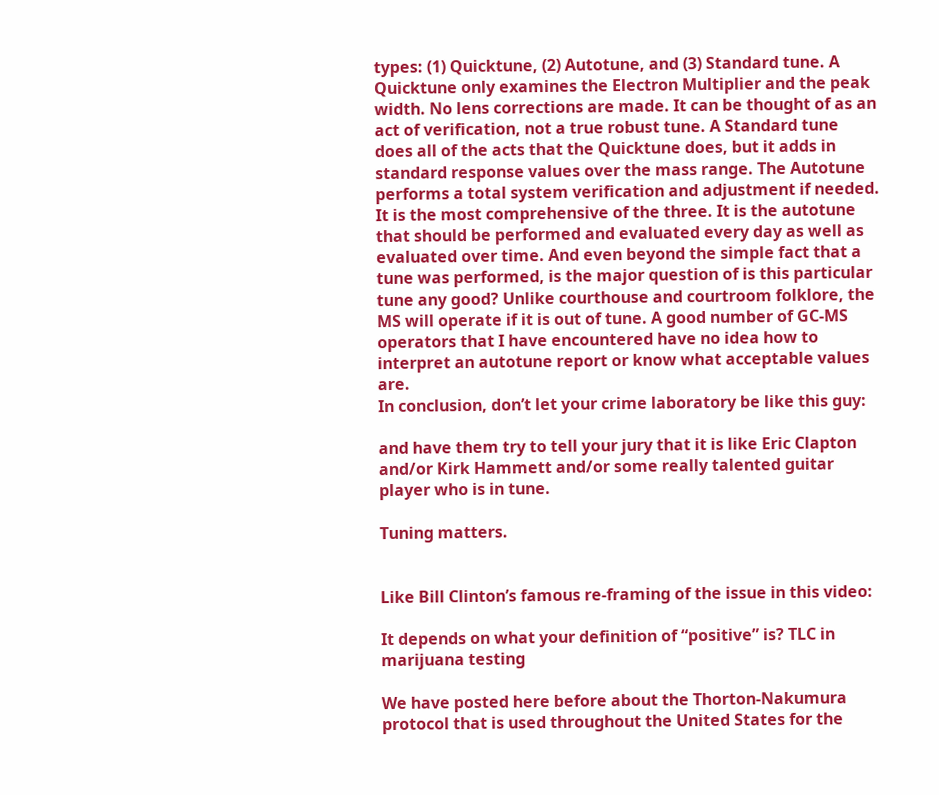types: (1) Quicktune, (2) Autotune, and (3) Standard tune. A Quicktune only examines the Electron Multiplier and the peak width. No lens corrections are made. It can be thought of as an act of verification, not a true robust tune. A Standard tune does all of the acts that the Quicktune does, but it adds in standard response values over the mass range. The Autotune performs a total system verification and adjustment if needed. It is the most comprehensive of the three. It is the autotune that should be performed and evaluated every day as well as evaluated over time. And even beyond the simple fact that a tune was performed, is the major question of is this particular tune any good? Unlike courthouse and courtroom folklore, the MS will operate if it is out of tune. A good number of GC-MS operators that I have encountered have no idea how to interpret an autotune report or know what acceptable values are.
In conclusion, don’t let your crime laboratory be like this guy:

and have them try to tell your jury that it is like Eric Clapton and/or Kirk Hammett and/or some really talented guitar player who is in tune.

Tuning matters.


Like Bill Clinton’s famous re-framing of the issue in this video:

It depends on what your definition of “positive” is? TLC in marijuana testing

We have posted here before about the Thorton-Nakumura protocol that is used throughout the United States for the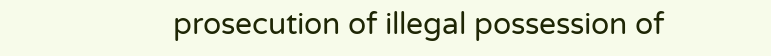prosecution of illegal possession of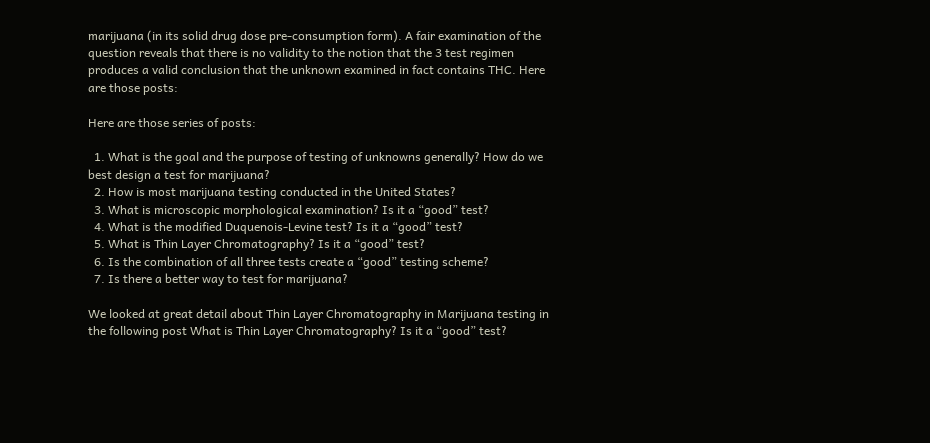marijuana (in its solid drug dose pre-consumption form). A fair examination of the question reveals that there is no validity to the notion that the 3 test regimen produces a valid conclusion that the unknown examined in fact contains THC. Here are those posts:

Here are those series of posts:

  1. What is the goal and the purpose of testing of unknowns generally? How do we best design a test for marijuana?
  2. How is most marijuana testing conducted in the United States?
  3. What is microscopic morphological examination? Is it a “good” test?
  4. What is the modified Duquenois-Levine test? Is it a “good” test?
  5. What is Thin Layer Chromatography? Is it a “good” test?
  6. Is the combination of all three tests create a “good” testing scheme?
  7. Is there a better way to test for marijuana?

We looked at great detail about Thin Layer Chromatography in Marijuana testing in the following post What is Thin Layer Chromatography? Is it a “good” test?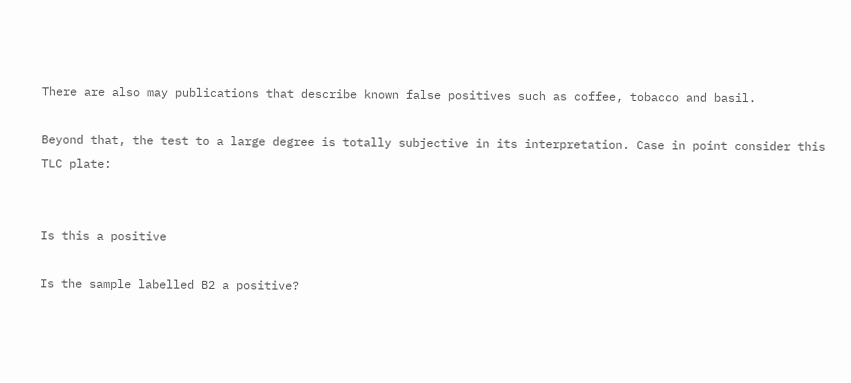There are also may publications that describe known false positives such as coffee, tobacco and basil.

Beyond that, the test to a large degree is totally subjective in its interpretation. Case in point consider this TLC plate:


Is this a positive

Is the sample labelled B2 a positive?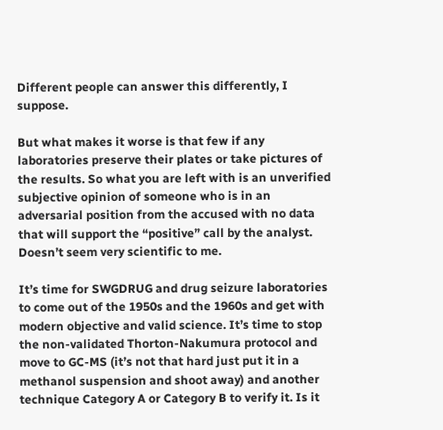Different people can answer this differently, I suppose.

But what makes it worse is that few if any laboratories preserve their plates or take pictures of the results. So what you are left with is an unverified subjective opinion of someone who is in an adversarial position from the accused with no data that will support the “positive” call by the analyst. Doesn’t seem very scientific to me.

It’s time for SWGDRUG and drug seizure laboratories to come out of the 1950s and the 1960s and get with modern objective and valid science. It’s time to stop the non-validated Thorton-Nakumura protocol and move to GC-MS (it’s not that hard just put it in a methanol suspension and shoot away) and another technique Category A or Category B to verify it. Is it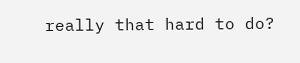really that hard to do?